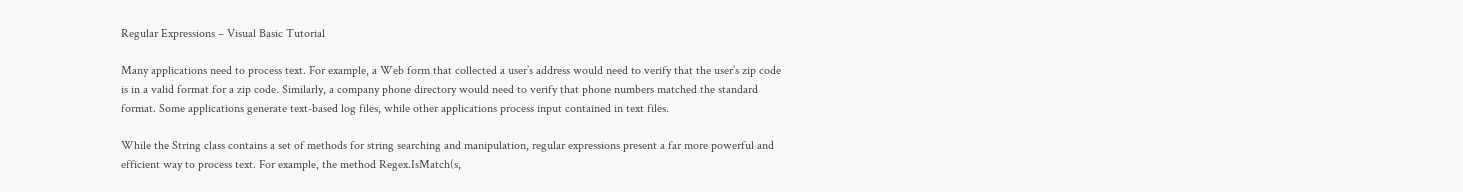Regular Expressions – Visual Basic Tutorial

Many applications need to process text. For example, a Web form that collected a user’s address would need to verify that the user’s zip code is in a valid format for a zip code. Similarly, a company phone directory would need to verify that phone numbers matched the standard format. Some applications generate text-based log files, while other applications process input contained in text files.

While the String class contains a set of methods for string searching and manipulation, regular expressions present a far more powerful and efficient way to process text. For example, the method Regex.IsMatch(s,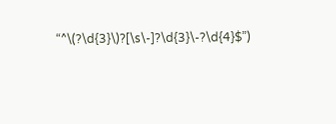“^\(?\d{3}\)?[\s\-]?\d{3}\-?\d{4}$”)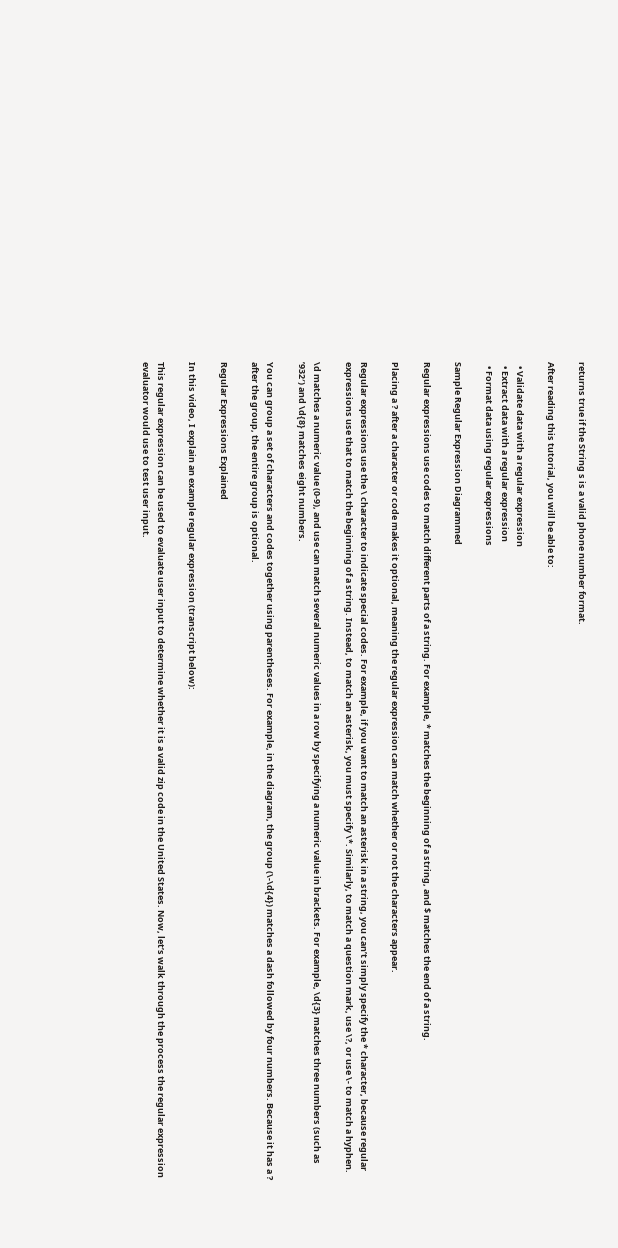returns true if the String s is a valid phone number format.

After reading this tutorial, you will be able to:

  • Validate data with a regular expression
  • Extract data with a regular expression
  • Format data using regular expressions

Sample Regular Expression Diagrammed

Regular expressions use codes to match different parts of a string. For example, * matches the beginning of a string, and $ matches the end of a string.

Placing a ? after a character or code makes it optional, meaning the regular expression can match whether or not the characters appear.

Regular expressions use the \ character to indicate special codes. For example, if you want to match an asterisk in a string, you can’t simply specify the * character, because regular expressions use that to match the beginning of a string. Instead, to match an asterisk, you must specify \*. Similarly, to match a question mark, use \?, or use \- to match a hyphen.

\d matches a numeric value (0-9), and use can match several numeric values in a row by specifying a numeric value in brackets. For example, \d{3} matches three numbers (such as ’932′) and \d{8} matches eight numbers.

You can group a set of characters and codes together using parentheses. For example, in the diagram, the group (\-\d{4}) matches a dash followed by four numbers. Because it has a ? after the group, the entire group is optional.

Regular Expressions Explained

In this video, I explain an example regular expression (transcript below):

This regular expression can be used to evaluate user input to determine whether it is a valid zip code in the United States. Now, let’s walk through the process the regular expression evaluator would use to test user input.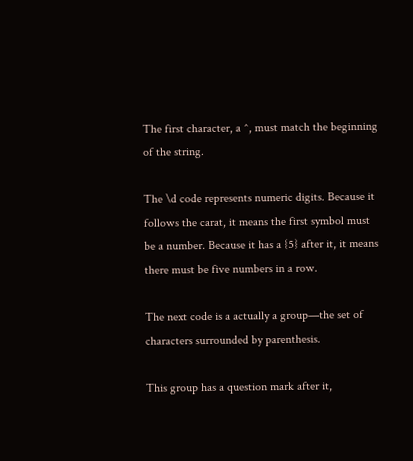The first character, a ^, must match the beginning of the string.

The \d code represents numeric digits. Because it follows the carat, it means the first symbol must be a number. Because it has a {5} after it, it means there must be five numbers in a row.

The next code is a actually a group—the set of characters surrounded by parenthesis.

This group has a question mark after it,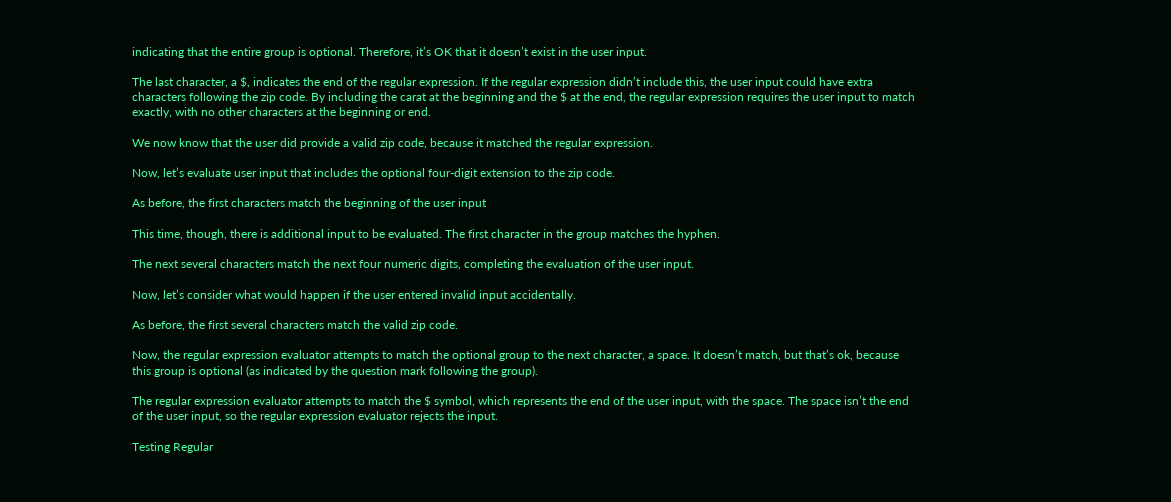indicating that the entire group is optional. Therefore, it’s OK that it doesn’t exist in the user input.

The last character, a $, indicates the end of the regular expression. If the regular expression didn’t include this, the user input could have extra characters following the zip code. By including the carat at the beginning and the $ at the end, the regular expression requires the user input to match exactly, with no other characters at the beginning or end.

We now know that the user did provide a valid zip code, because it matched the regular expression.

Now, let’s evaluate user input that includes the optional four-digit extension to the zip code.

As before, the first characters match the beginning of the user input

This time, though, there is additional input to be evaluated. The first character in the group matches the hyphen.

The next several characters match the next four numeric digits, completing the evaluation of the user input.

Now, let’s consider what would happen if the user entered invalid input accidentally.

As before, the first several characters match the valid zip code.

Now, the regular expression evaluator attempts to match the optional group to the next character, a space. It doesn’t match, but that’s ok, because this group is optional (as indicated by the question mark following the group).

The regular expression evaluator attempts to match the $ symbol, which represents the end of the user input, with the space. The space isn’t the end of the user input, so the regular expression evaluator rejects the input.

Testing Regular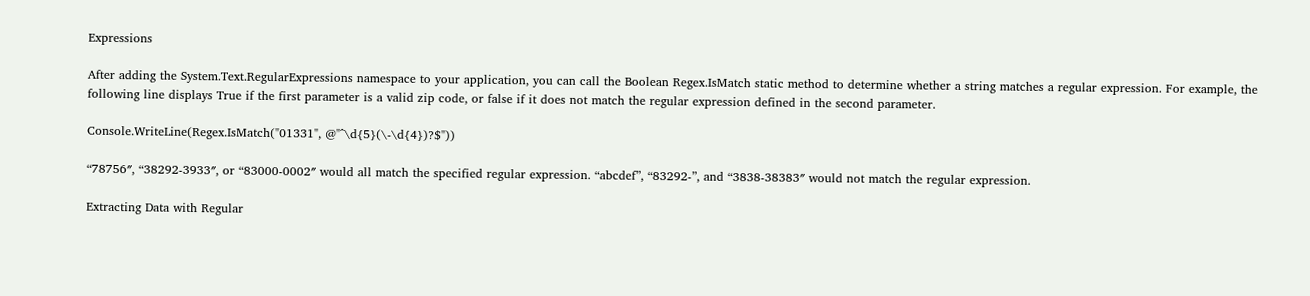Expressions

After adding the System.Text.RegularExpressions namespace to your application, you can call the Boolean Regex.IsMatch static method to determine whether a string matches a regular expression. For example, the following line displays True if the first parameter is a valid zip code, or false if it does not match the regular expression defined in the second parameter.

Console.WriteLine(Regex.IsMatch("01331", @"^\d{5}(\-\d{4})?$"))

“78756″, “38292-3933″, or “83000-0002″ would all match the specified regular expression. “abcdef”, “83292-”, and “3838-38383″ would not match the regular expression.

Extracting Data with Regular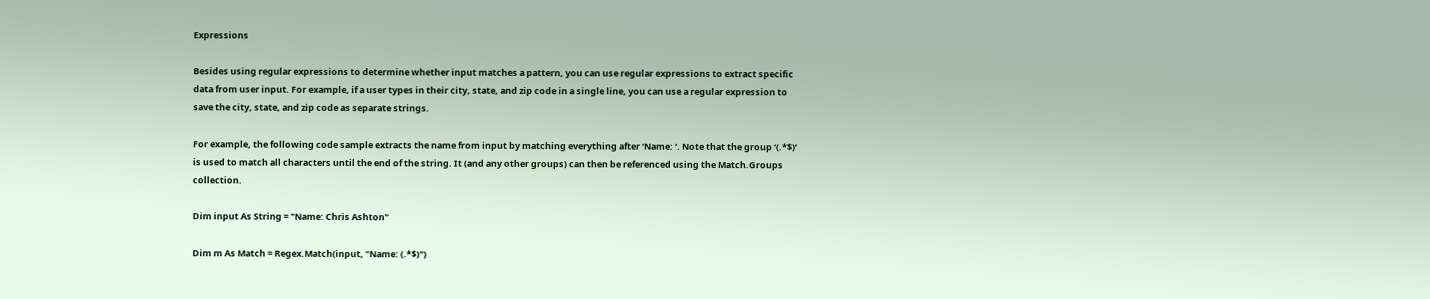Expressions

Besides using regular expressions to determine whether input matches a pattern, you can use regular expressions to extract specific data from user input. For example, if a user types in their city, state, and zip code in a single line, you can use a regular expression to save the city, state, and zip code as separate strings.

For example, the following code sample extracts the name from input by matching everything after ‘Name: ‘. Note that the group ‘(.*$)’ is used to match all characters until the end of the string. It (and any other groups) can then be referenced using the Match.Groups collection.

Dim input As String = "Name: Chris Ashton"

Dim m As Match = Regex.Match(input, "Name: (.*$)")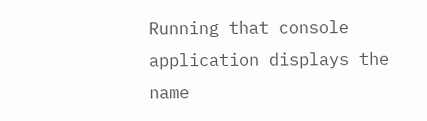Running that console application displays the name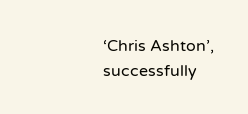‘Chris Ashton’, successfully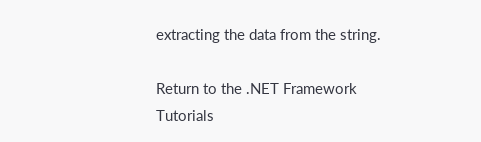extracting the data from the string.

Return to the .NET Framework Tutorials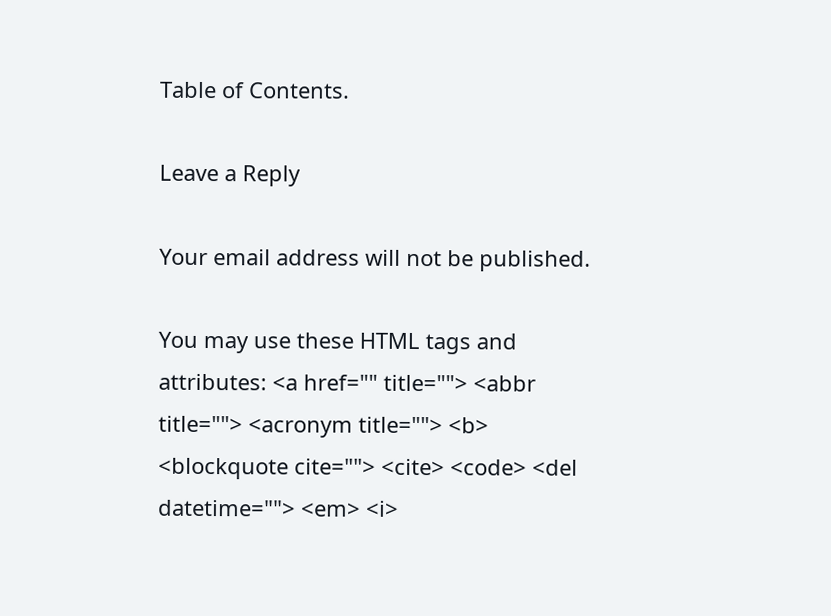Table of Contents.

Leave a Reply

Your email address will not be published.

You may use these HTML tags and attributes: <a href="" title=""> <abbr title=""> <acronym title=""> <b> <blockquote cite=""> <cite> <code> <del datetime=""> <em> <i>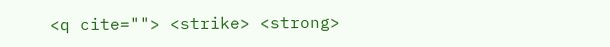<q cite=""> <strike> <strong>